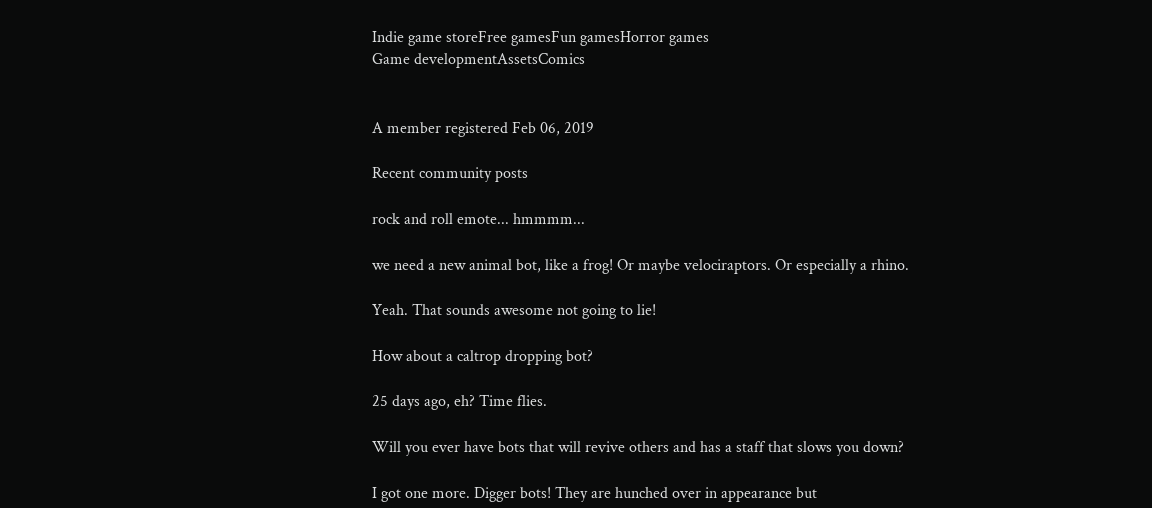Indie game storeFree gamesFun gamesHorror games
Game developmentAssetsComics


A member registered Feb 06, 2019

Recent community posts

rock and roll emote... hmmmm...

we need a new animal bot, like a frog! Or maybe velociraptors. Or especially a rhino.

Yeah. That sounds awesome not going to lie!

How about a caltrop dropping bot?

25 days ago, eh? Time flies.

Will you ever have bots that will revive others and has a staff that slows you down?

I got one more. Digger bots! They are hunched over in appearance but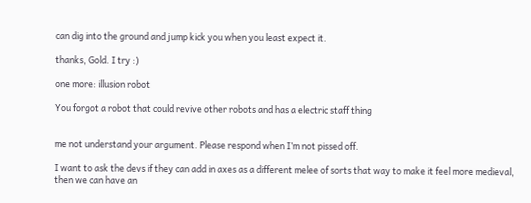can dig into the ground and jump kick you when you least expect it.

thanks, Gold. I try :)

one more: illusion robot

You forgot a robot that could revive other robots and has a electric staff thing


me not understand your argument. Please respond when I’m not pissed off.

I want to ask the devs if they can add in axes as a different melee of sorts that way to make it feel more medieval, then we can have an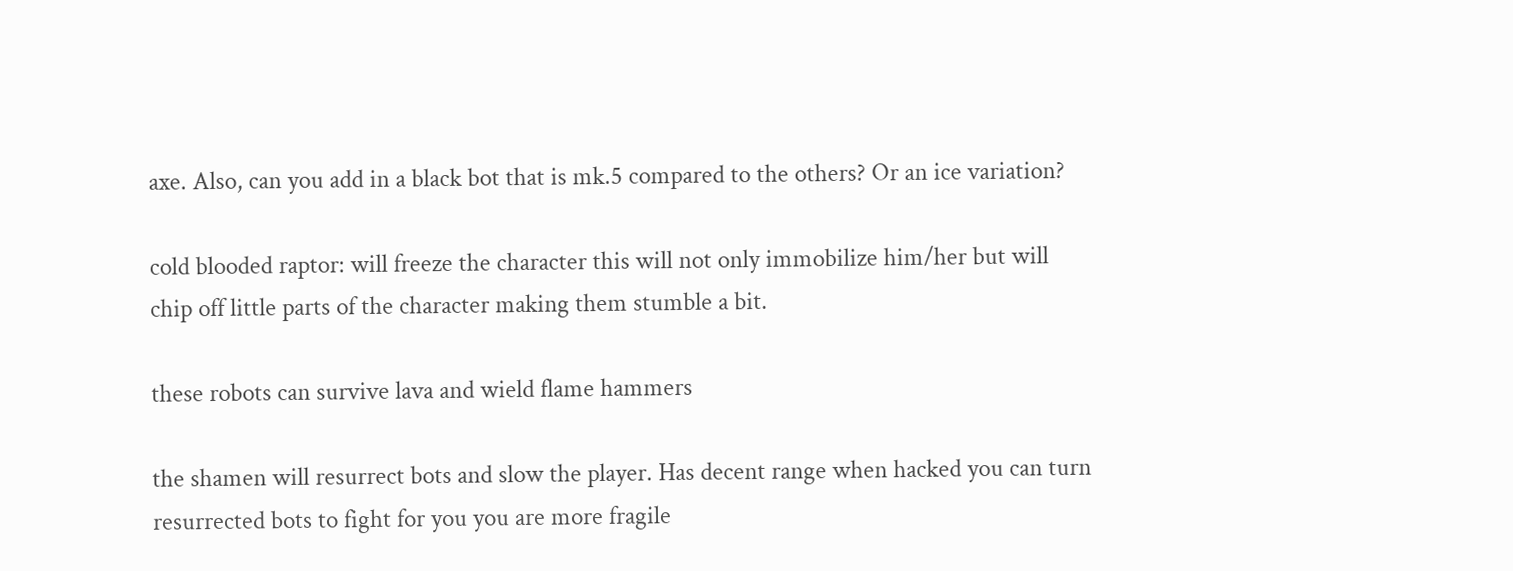axe. Also, can you add in a black bot that is mk.5 compared to the others? Or an ice variation?

cold blooded raptor: will freeze the character this will not only immobilize him/her but will chip off little parts of the character making them stumble a bit.

these robots can survive lava and wield flame hammers

the shamen will resurrect bots and slow the player. Has decent range when hacked you can turn resurrected bots to fight for you you are more fragile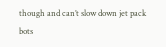though and can’t slow down jet pack bots